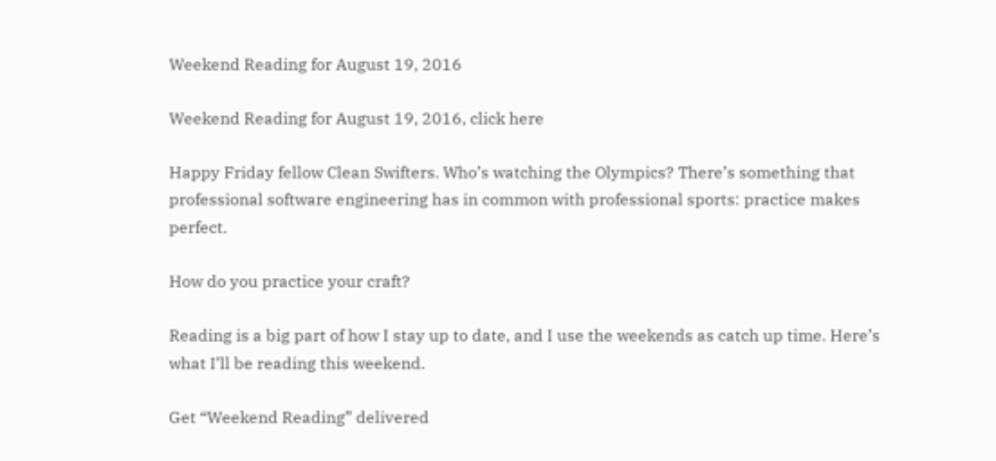Weekend Reading for August 19, 2016

Weekend Reading for August 19, 2016, click here

Happy Friday fellow Clean Swifters. Who’s watching the Olympics? There’s something that professional software engineering has in common with professional sports: practice makes perfect.

How do you practice your craft?

Reading is a big part of how I stay up to date, and I use the weekends as catch up time. Here’s what I’ll be reading this weekend.

Get “Weekend Reading” delivered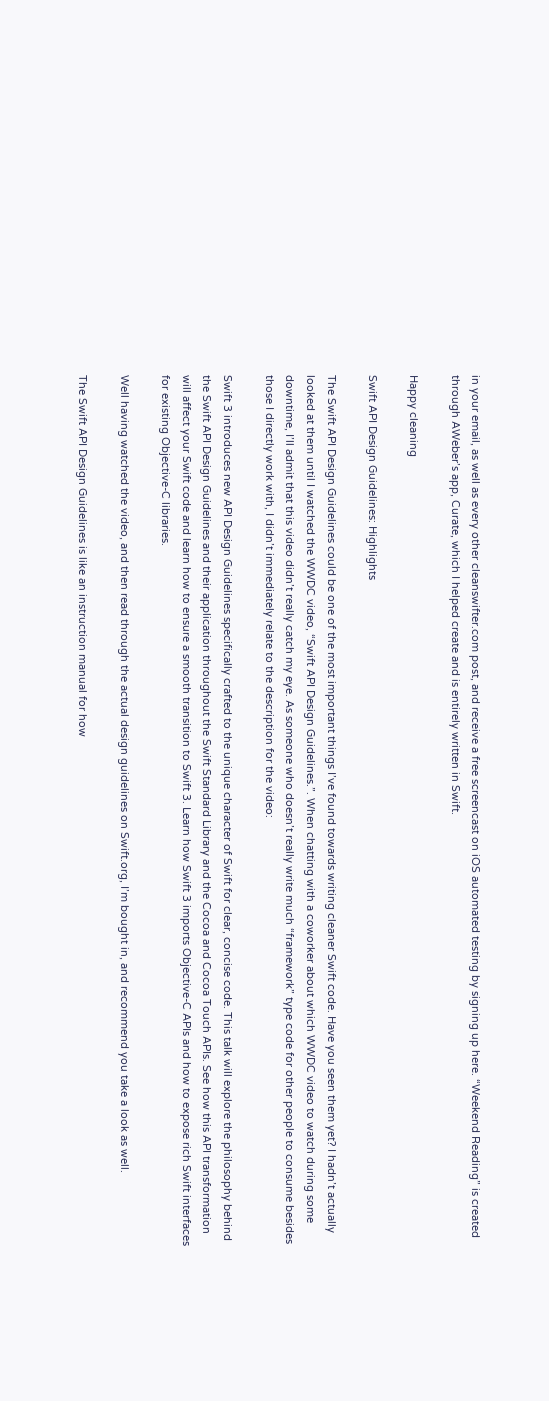in your email, as well as every other cleanswifter.com post, and receive a free screencast on iOS automated testing by signing up here. “Weekend Reading” is created through AWeber’s app, Curate, which I helped create and is entirely written in Swift.

Happy cleaning

Swift API Design Guidelines: Highlights

The Swift API Design Guidelines could be one of the most important things I’ve found towards writing cleaner Swift code. Have you seen them yet? I hadn’t actually looked at them until I watched the WWDC video, “Swift API Design Guidelines.”. When chatting with a coworker about which WWDC video to watch during some downtime, I’ll admit that this video didn’t really catch my eye. As someone who doesn’t really write much “framework” type code for other people to consume besides those I directly work with, I didn’t immediately relate to the description for the video:

Swift 3 introduces new API Design Guidelines specifically crafted to the unique character of Swift for clear, concise code. This talk will explore the philosophy behind the Swift API Design Guidelines and their application throughout the Swift Standard Library and the Cocoa and Cocoa Touch APIs. See how this API transformation will affect your Swift code and learn how to ensure a smooth transition to Swift 3. Learn how Swift 3 imports Objective-C APIs and how to expose rich Swift interfaces for existing Objective-C libraries.

Well having watched the video, and then read through the actual design guidelines on Swift.org, I’m bought in, and recommend you take a look as well.

The Swift API Design Guidelines is like an instruction manual for how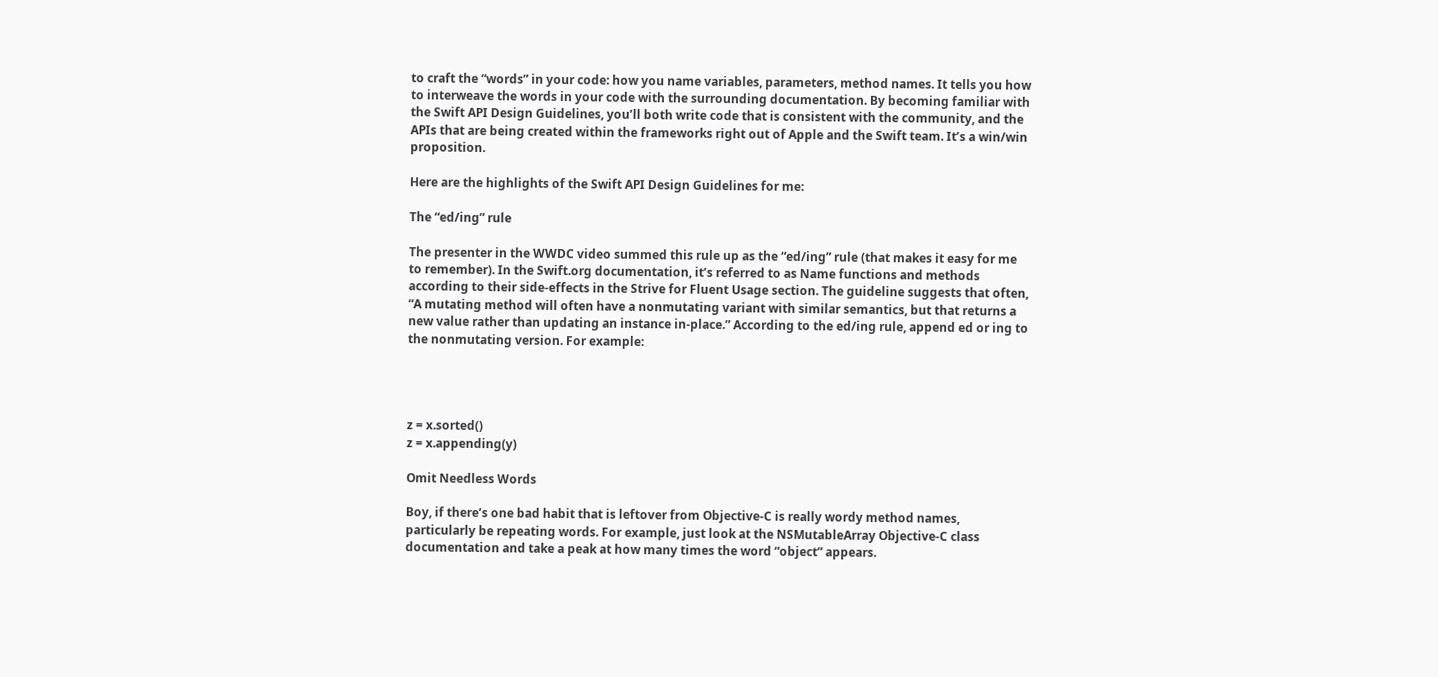to craft the “words” in your code: how you name variables, parameters, method names. It tells you how to interweave the words in your code with the surrounding documentation. By becoming familiar with the Swift API Design Guidelines, you’ll both write code that is consistent with the community, and the APIs that are being created within the frameworks right out of Apple and the Swift team. It’s a win/win proposition.

Here are the highlights of the Swift API Design Guidelines for me:

The “ed/ing” rule

The presenter in the WWDC video summed this rule up as the “ed/ing” rule (that makes it easy for me to remember). In the Swift.org documentation, it’s referred to as Name functions and methods according to their side-effects in the Strive for Fluent Usage section. The guideline suggests that often, “A mutating method will often have a nonmutating variant with similar semantics, but that returns a new value rather than updating an instance in-place.” According to the ed/ing rule, append ed or ing to the nonmutating version. For example:




z = x.sorted()
z = x.appending(y)

Omit Needless Words

Boy, if there’s one bad habit that is leftover from Objective-C is really wordy method names, particularly be repeating words. For example, just look at the NSMutableArray Objective-C class documentation and take a peak at how many times the word “object” appears.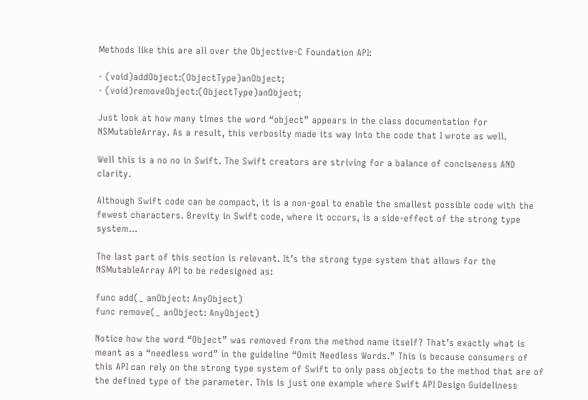Methods like this are all over the Objective-C Foundation API:

- (void)addObject:(ObjectType)anObject;
- (void)removeObject:(ObjectType)anObject;

Just look at how many times the word “object” appears in the class documentation for NSMutableArray. As a result, this verbosity made its way into the code that I wrote as well.

Well this is a no no in Swift. The Swift creators are striving for a balance of conciseness AND clarity.

Although Swift code can be compact, it is a non-goal to enable the smallest possible code with the fewest characters. Brevity in Swift code, where it occurs, is a side-effect of the strong type system…

The last part of this section is relevant. It’s the strong type system that allows for the NSMutableArray API to be redesigned as:

func add(_ anObject: AnyObject)
func remove(_ anObject: AnyObject)

Notice how the word “Object” was removed from the method name itself? That’s exactly what is meant as a “needless word” in the guideline “Omit Needless Words.” This is because consumers of this API can rely on the strong type system of Swift to only pass objects to the method that are of the defined type of the parameter. This is just one example where Swift API Design Guideliness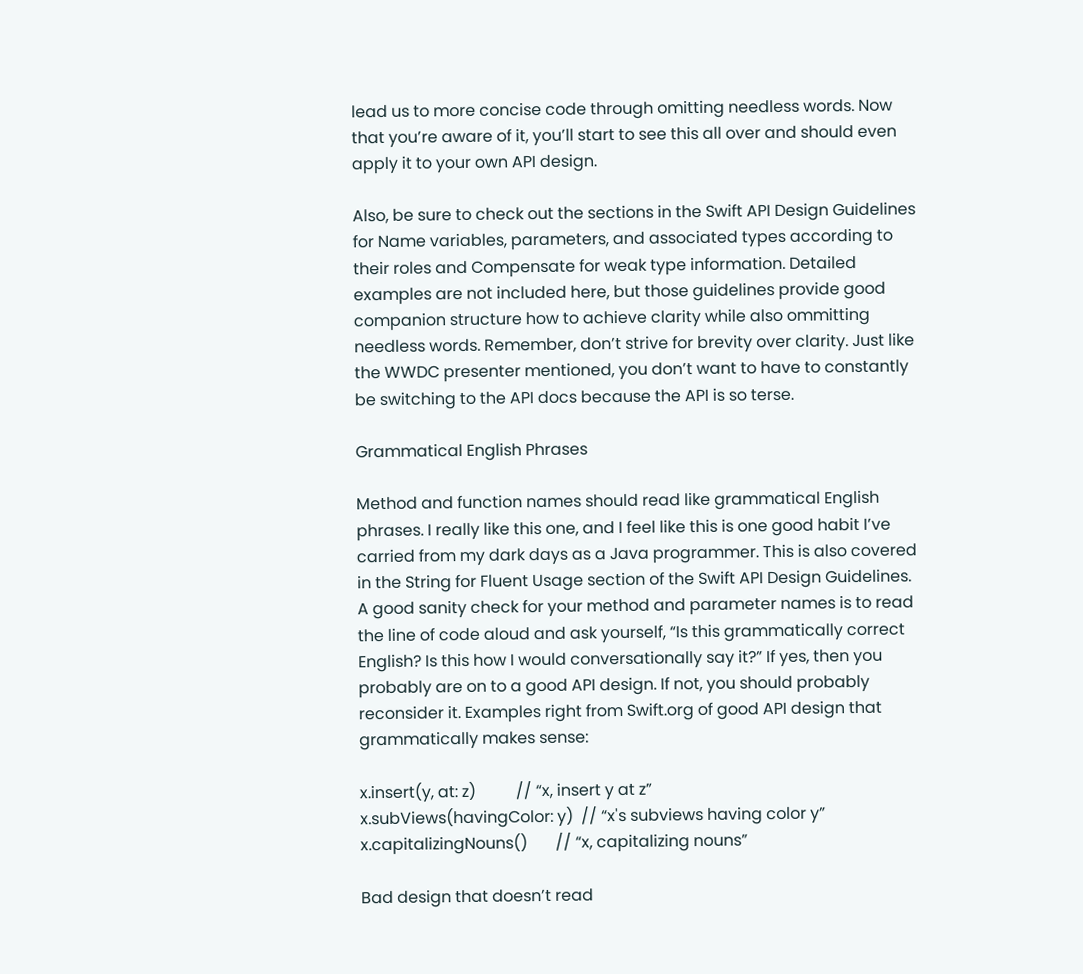lead us to more concise code through omitting needless words. Now that you’re aware of it, you’ll start to see this all over and should even apply it to your own API design.

Also, be sure to check out the sections in the Swift API Design Guidelines for Name variables, parameters, and associated types according to their roles and Compensate for weak type information. Detailed examples are not included here, but those guidelines provide good companion structure how to achieve clarity while also ommitting needless words. Remember, don’t strive for brevity over clarity. Just like the WWDC presenter mentioned, you don’t want to have to constantly be switching to the API docs because the API is so terse.

Grammatical English Phrases

Method and function names should read like grammatical English phrases. I really like this one, and I feel like this is one good habit I’ve carried from my dark days as a Java programmer. This is also covered in the String for Fluent Usage section of the Swift API Design Guidelines. A good sanity check for your method and parameter names is to read the line of code aloud and ask yourself, “Is this grammatically correct English? Is this how I would conversationally say it?” If yes, then you probably are on to a good API design. If not, you should probably reconsider it. Examples right from Swift.org of good API design that grammatically makes sense:

x.insert(y, at: z)          // “x, insert y at z”
x.subViews(havingColor: y)  // “x's subviews having color y”
x.capitalizingNouns()       // “x, capitalizing nouns”

Bad design that doesn’t read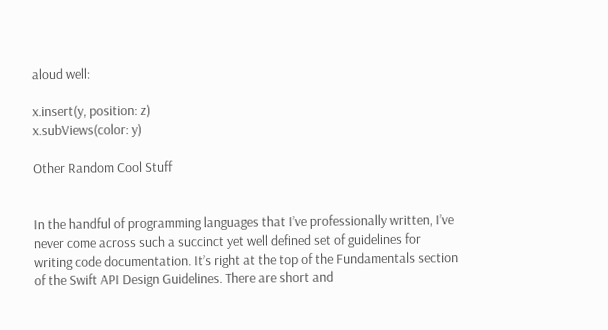aloud well:

x.insert(y, position: z)
x.subViews(color: y)

Other Random Cool Stuff


In the handful of programming languages that I’ve professionally written, I’ve never come across such a succinct yet well defined set of guidelines for writing code documentation. It’s right at the top of the Fundamentals section of the Swift API Design Guidelines. There are short and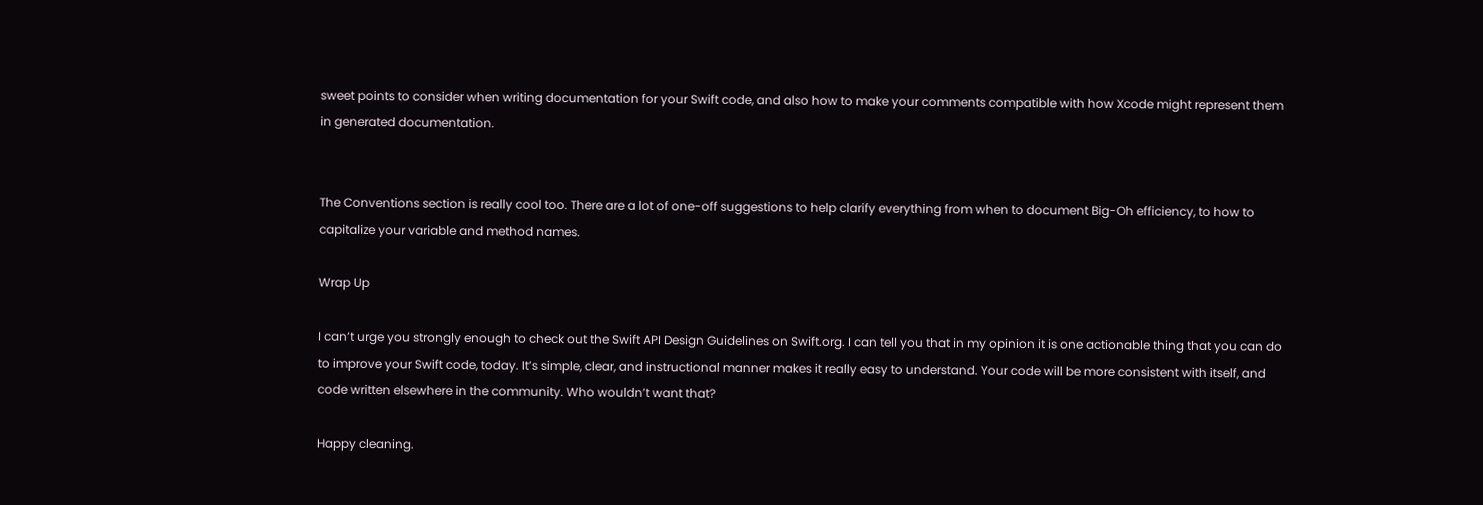sweet points to consider when writing documentation for your Swift code, and also how to make your comments compatible with how Xcode might represent them in generated documentation.


The Conventions section is really cool too. There are a lot of one-off suggestions to help clarify everything from when to document Big-Oh efficiency, to how to capitalize your variable and method names.

Wrap Up

I can’t urge you strongly enough to check out the Swift API Design Guidelines on Swift.org. I can tell you that in my opinion it is one actionable thing that you can do to improve your Swift code, today. It’s simple, clear, and instructional manner makes it really easy to understand. Your code will be more consistent with itself, and code written elsewhere in the community. Who wouldn’t want that?

Happy cleaning.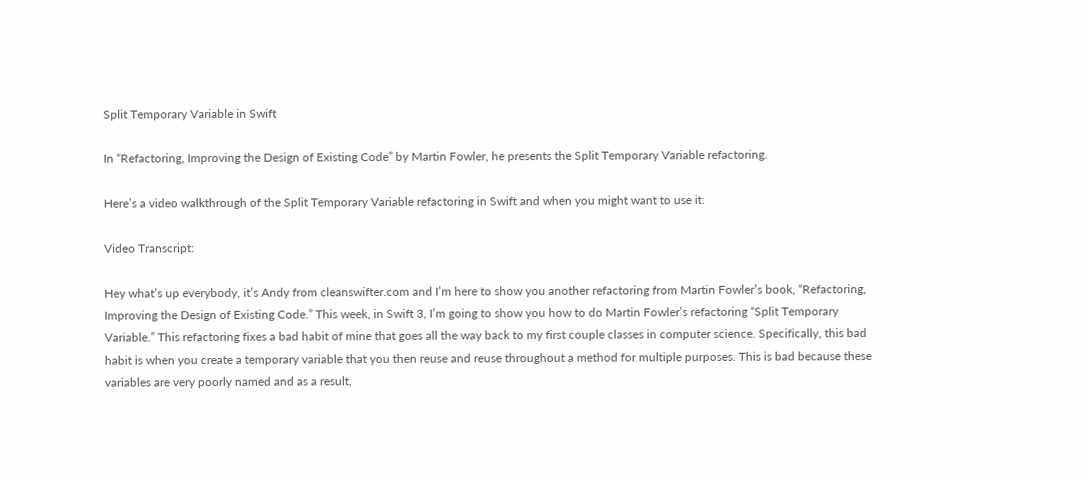Split Temporary Variable in Swift

In “Refactoring, Improving the Design of Existing Code” by Martin Fowler, he presents the Split Temporary Variable refactoring.

Here’s a video walkthrough of the Split Temporary Variable refactoring in Swift and when you might want to use it:

Video Transcript:

Hey what’s up everybody, it’s Andy from cleanswifter.com and I’m here to show you another refactoring from Martin Fowler’s book, “Refactoring, Improving the Design of Existing Code.” This week, in Swift 3, I’m going to show you how to do Martin Fowler’s refactoring “Split Temporary Variable.” This refactoring fixes a bad habit of mine that goes all the way back to my first couple classes in computer science. Specifically, this bad habit is when you create a temporary variable that you then reuse and reuse throughout a method for multiple purposes. This is bad because these variables are very poorly named and as a result,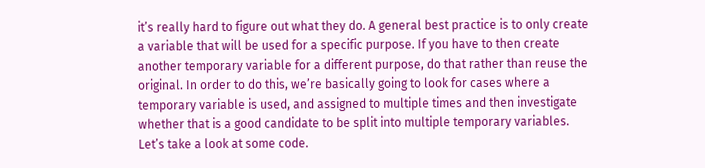it’s really hard to figure out what they do. A general best practice is to only create a variable that will be used for a specific purpose. If you have to then create another temporary variable for a different purpose, do that rather than reuse the original. In order to do this, we’re basically going to look for cases where a temporary variable is used, and assigned to multiple times and then investigate whether that is a good candidate to be split into multiple temporary variables. Let’s take a look at some code.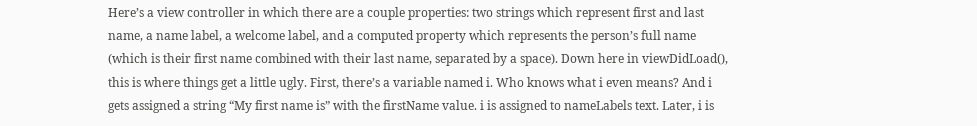Here’s a view controller in which there are a couple properties: two strings which represent first and last name, a name label, a welcome label, and a computed property which represents the person’s full name (which is their first name combined with their last name, separated by a space). Down here in viewDidLoad(), this is where things get a little ugly. First, there’s a variable named i. Who knows what i even means? And i gets assigned a string “My first name is” with the firstName value. i is assigned to nameLabels text. Later, i is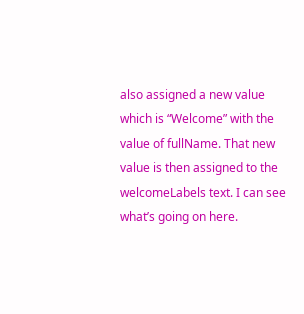also assigned a new value which is “Welcome” with the value of fullName. That new value is then assigned to the welcomeLabels text. I can see what’s going on here.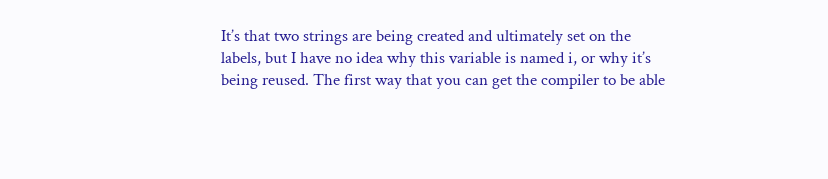It’s that two strings are being created and ultimately set on the labels, but I have no idea why this variable is named i, or why it’s being reused. The first way that you can get the compiler to be able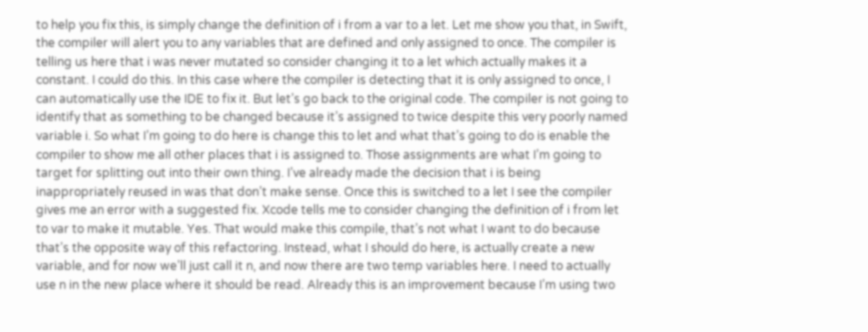to help you fix this, is simply change the definition of i from a var to a let. Let me show you that, in Swift, the compiler will alert you to any variables that are defined and only assigned to once. The compiler is telling us here that i was never mutated so consider changing it to a let which actually makes it a constant. I could do this. In this case where the compiler is detecting that it is only assigned to once, I can automatically use the IDE to fix it. But let’s go back to the original code. The compiler is not going to identify that as something to be changed because it’s assigned to twice despite this very poorly named variable i. So what I’m going to do here is change this to let and what that’s going to do is enable the compiler to show me all other places that i is assigned to. Those assignments are what I’m going to target for splitting out into their own thing. I’ve already made the decision that i is being inappropriately reused in was that don’t make sense. Once this is switched to a let I see the compiler gives me an error with a suggested fix. Xcode tells me to consider changing the definition of i from let to var to make it mutable. Yes. That would make this compile, that’s not what I want to do because that’s the opposite way of this refactoring. Instead, what I should do here, is actually create a new variable, and for now we’ll just call it n, and now there are two temp variables here. I need to actually use n in the new place where it should be read. Already this is an improvement because I’m using two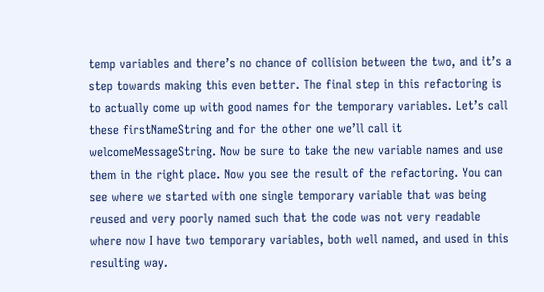temp variables and there’s no chance of collision between the two, and it’s a step towards making this even better. The final step in this refactoring is to actually come up with good names for the temporary variables. Let’s call these firstNameString and for the other one we’ll call it welcomeMessageString. Now be sure to take the new variable names and use them in the right place. Now you see the result of the refactoring. You can see where we started with one single temporary variable that was being reused and very poorly named such that the code was not very readable where now I have two temporary variables, both well named, and used in this resulting way.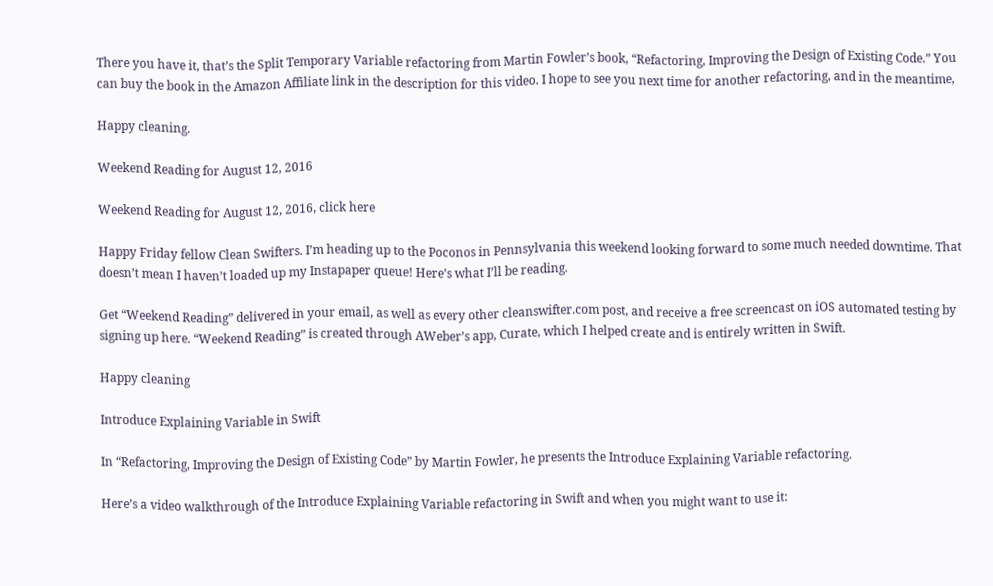There you have it, that’s the Split Temporary Variable refactoring from Martin Fowler’s book, “Refactoring, Improving the Design of Existing Code.” You can buy the book in the Amazon Affiliate link in the description for this video. I hope to see you next time for another refactoring, and in the meantime,

Happy cleaning.

Weekend Reading for August 12, 2016

Weekend Reading for August 12, 2016, click here

Happy Friday fellow Clean Swifters. I’m heading up to the Poconos in Pennsylvania this weekend looking forward to some much needed downtime. That doesn’t mean I haven’t loaded up my Instapaper queue! Here’s what I’ll be reading.

Get “Weekend Reading” delivered in your email, as well as every other cleanswifter.com post, and receive a free screencast on iOS automated testing by signing up here. “Weekend Reading” is created through AWeber’s app, Curate, which I helped create and is entirely written in Swift.

Happy cleaning

Introduce Explaining Variable in Swift

In “Refactoring, Improving the Design of Existing Code” by Martin Fowler, he presents the Introduce Explaining Variable refactoring.

Here’s a video walkthrough of the Introduce Explaining Variable refactoring in Swift and when you might want to use it: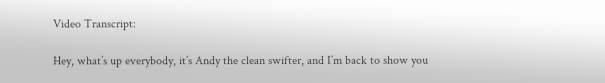Video Transcript:

Hey, what’s up everybody, it’s Andy the clean swifter, and I’m back to show you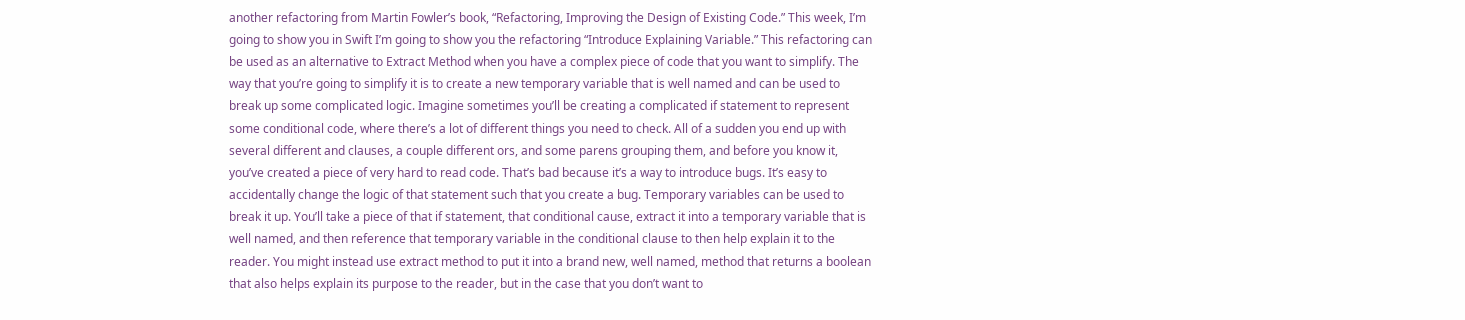another refactoring from Martin Fowler’s book, “Refactoring, Improving the Design of Existing Code.” This week, I’m going to show you in Swift I’m going to show you the refactoring “Introduce Explaining Variable.” This refactoring can be used as an alternative to Extract Method when you have a complex piece of code that you want to simplify. The way that you’re going to simplify it is to create a new temporary variable that is well named and can be used to break up some complicated logic. Imagine sometimes you’ll be creating a complicated if statement to represent some conditional code, where there’s a lot of different things you need to check. All of a sudden you end up with several different and clauses, a couple different ors, and some parens grouping them, and before you know it, you’ve created a piece of very hard to read code. That’s bad because it’s a way to introduce bugs. It’s easy to accidentally change the logic of that statement such that you create a bug. Temporary variables can be used to break it up. You’ll take a piece of that if statement, that conditional cause, extract it into a temporary variable that is well named, and then reference that temporary variable in the conditional clause to then help explain it to the reader. You might instead use extract method to put it into a brand new, well named, method that returns a boolean that also helps explain its purpose to the reader, but in the case that you don’t want to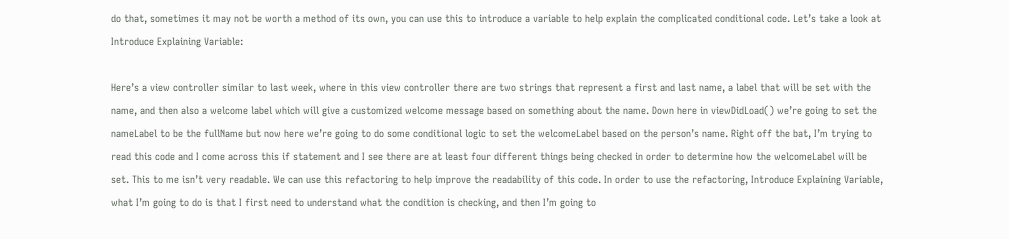do that, sometimes it may not be worth a method of its own, you can use this to introduce a variable to help explain the complicated conditional code. Let’s take a look at Introduce Explaining Variable:

Here’s a view controller similar to last week, where in this view controller there are two strings that represent a first and last name, a label that will be set with the name, and then also a welcome label which will give a customized welcome message based on something about the name. Down here in viewDidLoad() we’re going to set the nameLabel to be the fullName but now here we’re going to do some conditional logic to set the welcomeLabel based on the person’s name. Right off the bat, I’m trying to read this code and I come across this if statement and I see there are at least four different things being checked in order to determine how the welcomeLabel will be set. This to me isn’t very readable. We can use this refactoring to help improve the readability of this code. In order to use the refactoring, Introduce Explaining Variable, what I’m going to do is that I first need to understand what the condition is checking, and then I’m going to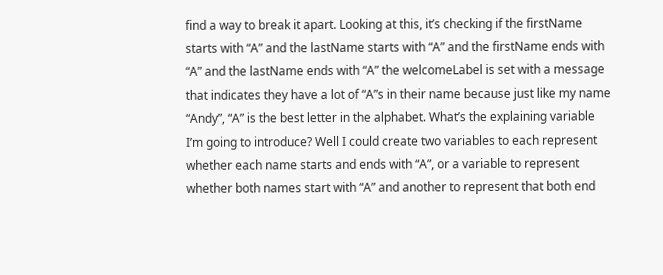find a way to break it apart. Looking at this, it’s checking if the firstName starts with “A” and the lastName starts with “A” and the firstName ends with “A” and the lastName ends with “A” the welcomeLabel is set with a message that indicates they have a lot of “A”s in their name because just like my name “Andy”, “A” is the best letter in the alphabet. What’s the explaining variable I’m going to introduce? Well I could create two variables to each represent whether each name starts and ends with “A”, or a variable to represent whether both names start with “A” and another to represent that both end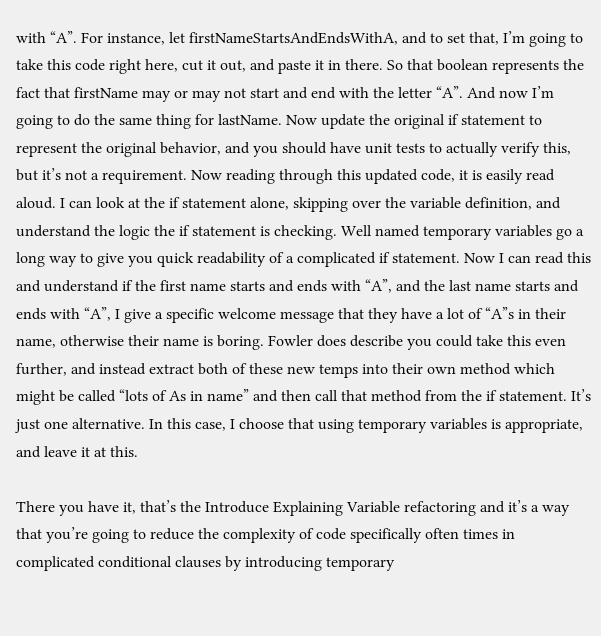with “A”. For instance, let firstNameStartsAndEndsWithA, and to set that, I’m going to take this code right here, cut it out, and paste it in there. So that boolean represents the fact that firstName may or may not start and end with the letter “A”. And now I’m going to do the same thing for lastName. Now update the original if statement to represent the original behavior, and you should have unit tests to actually verify this, but it’s not a requirement. Now reading through this updated code, it is easily read aloud. I can look at the if statement alone, skipping over the variable definition, and understand the logic the if statement is checking. Well named temporary variables go a long way to give you quick readability of a complicated if statement. Now I can read this and understand if the first name starts and ends with “A”, and the last name starts and ends with “A”, I give a specific welcome message that they have a lot of “A”s in their name, otherwise their name is boring. Fowler does describe you could take this even further, and instead extract both of these new temps into their own method which might be called “lots of As in name” and then call that method from the if statement. It’s just one alternative. In this case, I choose that using temporary variables is appropriate, and leave it at this.

There you have it, that’s the Introduce Explaining Variable refactoring and it’s a way that you’re going to reduce the complexity of code specifically often times in complicated conditional clauses by introducing temporary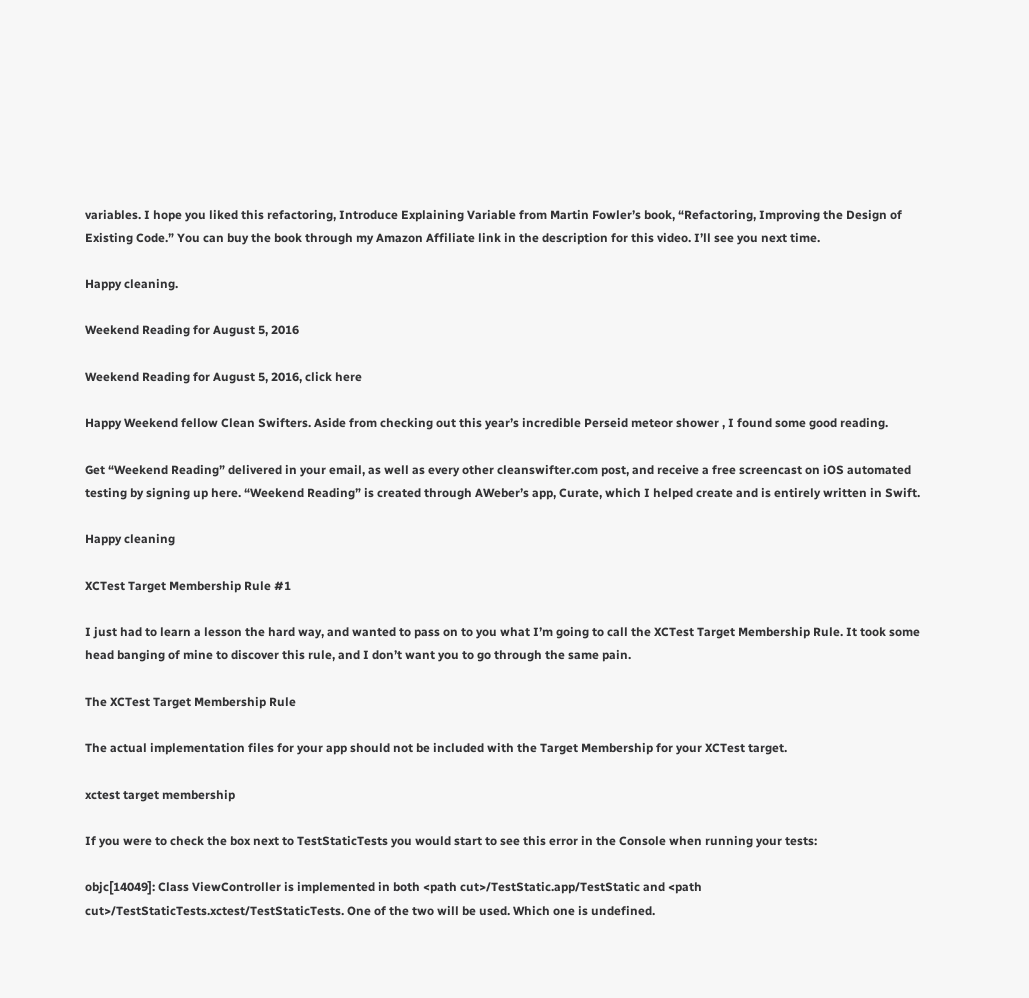variables. I hope you liked this refactoring, Introduce Explaining Variable from Martin Fowler’s book, “Refactoring, Improving the Design of Existing Code.” You can buy the book through my Amazon Affiliate link in the description for this video. I’ll see you next time.

Happy cleaning.

Weekend Reading for August 5, 2016

Weekend Reading for August 5, 2016, click here

Happy Weekend fellow Clean Swifters. Aside from checking out this year’s incredible Perseid meteor shower , I found some good reading.

Get “Weekend Reading” delivered in your email, as well as every other cleanswifter.com post, and receive a free screencast on iOS automated testing by signing up here. “Weekend Reading” is created through AWeber’s app, Curate, which I helped create and is entirely written in Swift.

Happy cleaning

XCTest Target Membership Rule #1

I just had to learn a lesson the hard way, and wanted to pass on to you what I’m going to call the XCTest Target Membership Rule. It took some head banging of mine to discover this rule, and I don’t want you to go through the same pain.

The XCTest Target Membership Rule

The actual implementation files for your app should not be included with the Target Membership for your XCTest target.

xctest target membership

If you were to check the box next to TestStaticTests you would start to see this error in the Console when running your tests:

objc[14049]: Class ViewController is implemented in both <path cut>/TestStatic.app/TestStatic and <path cut>/TestStaticTests.xctest/TestStaticTests. One of the two will be used. Which one is undefined.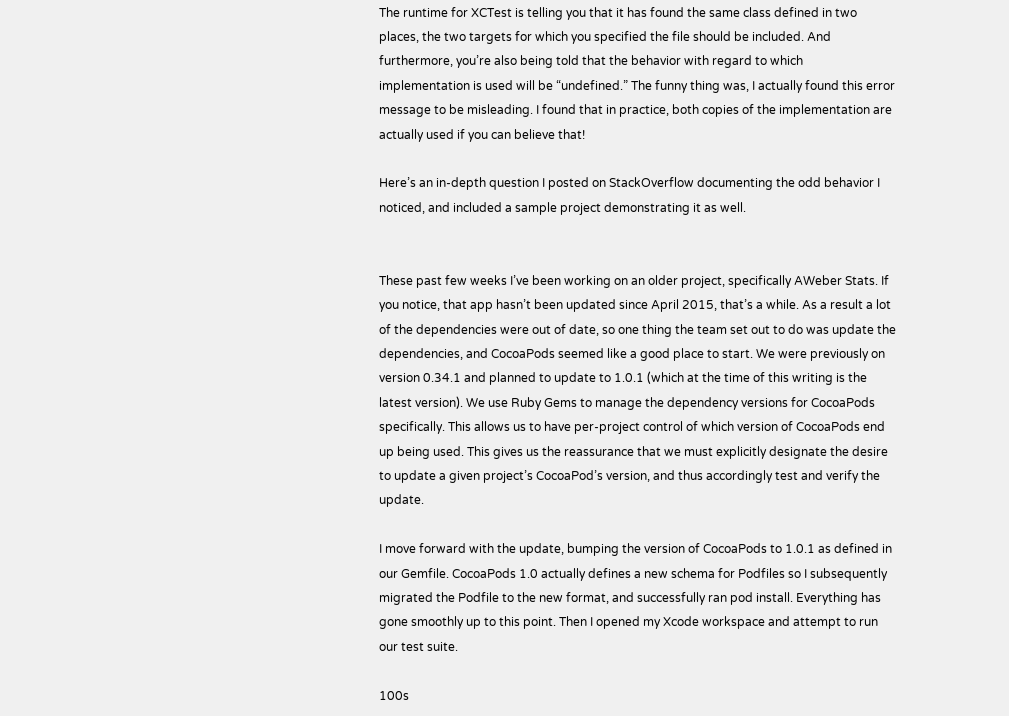The runtime for XCTest is telling you that it has found the same class defined in two places, the two targets for which you specified the file should be included. And furthermore, you’re also being told that the behavior with regard to which implementation is used will be “undefined.” The funny thing was, I actually found this error message to be misleading. I found that in practice, both copies of the implementation are actually used if you can believe that!

Here’s an in-depth question I posted on StackOverflow documenting the odd behavior I noticed, and included a sample project demonstrating it as well.


These past few weeks I’ve been working on an older project, specifically AWeber Stats. If you notice, that app hasn’t been updated since April 2015, that’s a while. As a result a lot of the dependencies were out of date, so one thing the team set out to do was update the dependencies, and CocoaPods seemed like a good place to start. We were previously on version 0.34.1 and planned to update to 1.0.1 (which at the time of this writing is the latest version). We use Ruby Gems to manage the dependency versions for CocoaPods specifically. This allows us to have per-project control of which version of CocoaPods end up being used. This gives us the reassurance that we must explicitly designate the desire to update a given project’s CocoaPod’s version, and thus accordingly test and verify the update.

I move forward with the update, bumping the version of CocoaPods to 1.0.1 as defined in our Gemfile. CocoaPods 1.0 actually defines a new schema for Podfiles so I subsequently migrated the Podfile to the new format, and successfully ran pod install. Everything has gone smoothly up to this point. Then I opened my Xcode workspace and attempt to run our test suite.

100s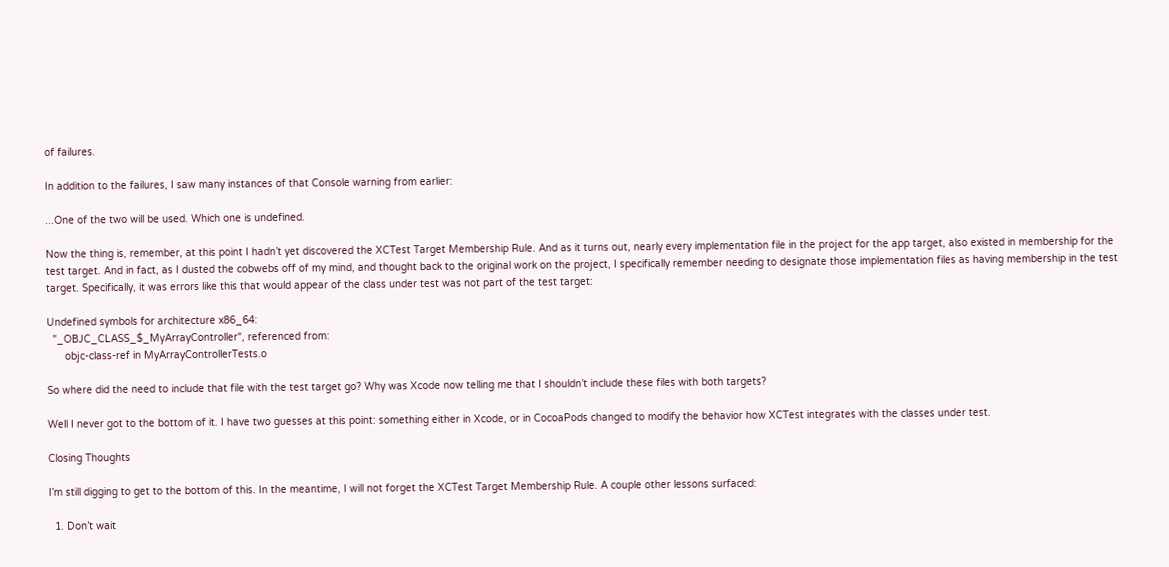of failures.

In addition to the failures, I saw many instances of that Console warning from earlier:

...One of the two will be used. Which one is undefined.

Now the thing is, remember, at this point I hadn’t yet discovered the XCTest Target Membership Rule. And as it turns out, nearly every implementation file in the project for the app target, also existed in membership for the test target. And in fact, as I dusted the cobwebs off of my mind, and thought back to the original work on the project, I specifically remember needing to designate those implementation files as having membership in the test target. Specifically, it was errors like this that would appear of the class under test was not part of the test target:

Undefined symbols for architecture x86_64:
  "_OBJC_CLASS_$_MyArrayController", referenced from:
      objc-class-ref in MyArrayControllerTests.o

So where did the need to include that file with the test target go? Why was Xcode now telling me that I shouldn’t include these files with both targets?

Well I never got to the bottom of it. I have two guesses at this point: something either in Xcode, or in CocoaPods changed to modify the behavior how XCTest integrates with the classes under test.

Closing Thoughts

I’m still digging to get to the bottom of this. In the meantime, I will not forget the XCTest Target Membership Rule. A couple other lessons surfaced:

  1. Don’t wait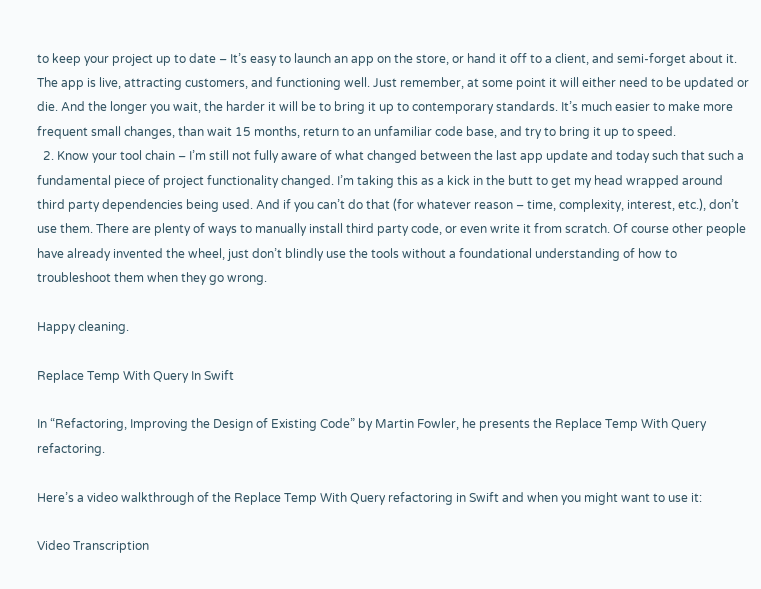to keep your project up to date – It’s easy to launch an app on the store, or hand it off to a client, and semi-forget about it. The app is live, attracting customers, and functioning well. Just remember, at some point it will either need to be updated or die. And the longer you wait, the harder it will be to bring it up to contemporary standards. It’s much easier to make more frequent small changes, than wait 15 months, return to an unfamiliar code base, and try to bring it up to speed.
  2. Know your tool chain – I’m still not fully aware of what changed between the last app update and today such that such a fundamental piece of project functionality changed. I’m taking this as a kick in the butt to get my head wrapped around third party dependencies being used. And if you can’t do that (for whatever reason – time, complexity, interest, etc.), don’t use them. There are plenty of ways to manually install third party code, or even write it from scratch. Of course other people have already invented the wheel, just don’t blindly use the tools without a foundational understanding of how to troubleshoot them when they go wrong.

Happy cleaning.

Replace Temp With Query In Swift

In “Refactoring, Improving the Design of Existing Code” by Martin Fowler, he presents the Replace Temp With Query refactoring.

Here’s a video walkthrough of the Replace Temp With Query refactoring in Swift and when you might want to use it:

Video Transcription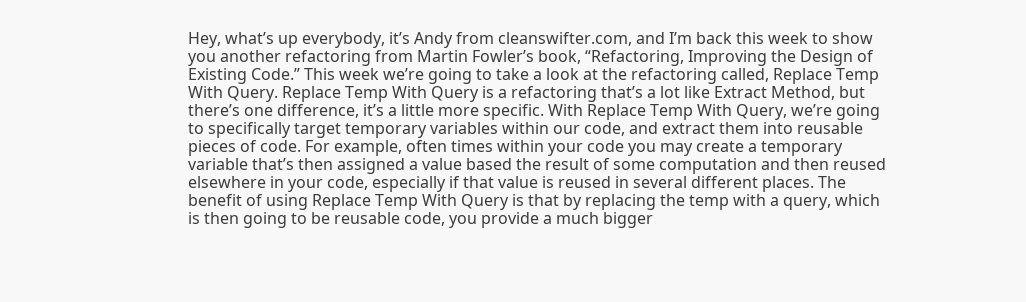Hey, what’s up everybody, it’s Andy from cleanswifter.com, and I’m back this week to show you another refactoring from Martin Fowler’s book, “Refactoring, Improving the Design of Existing Code.” This week we’re going to take a look at the refactoring called, Replace Temp With Query. Replace Temp With Query is a refactoring that’s a lot like Extract Method, but there’s one difference, it’s a little more specific. With Replace Temp With Query, we’re going to specifically target temporary variables within our code, and extract them into reusable pieces of code. For example, often times within your code you may create a temporary variable that’s then assigned a value based the result of some computation and then reused elsewhere in your code, especially if that value is reused in several different places. The benefit of using Replace Temp With Query is that by replacing the temp with a query, which is then going to be reusable code, you provide a much bigger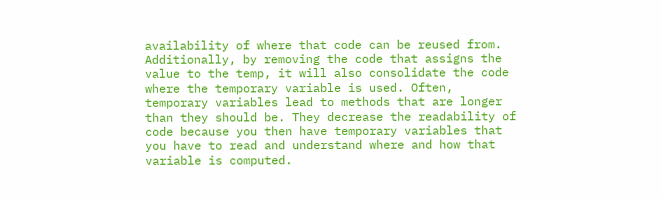availability of where that code can be reused from. Additionally, by removing the code that assigns the value to the temp, it will also consolidate the code where the temporary variable is used. Often, temporary variables lead to methods that are longer than they should be. They decrease the readability of code because you then have temporary variables that you have to read and understand where and how that variable is computed.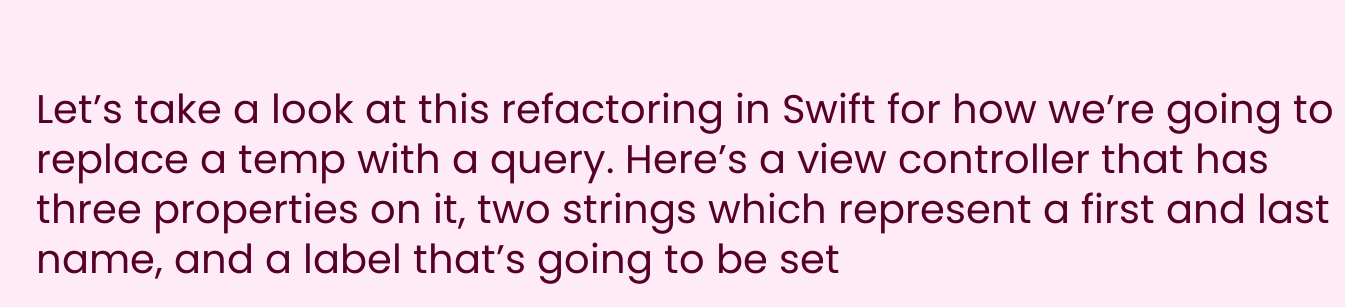Let’s take a look at this refactoring in Swift for how we’re going to replace a temp with a query. Here’s a view controller that has three properties on it, two strings which represent a first and last name, and a label that’s going to be set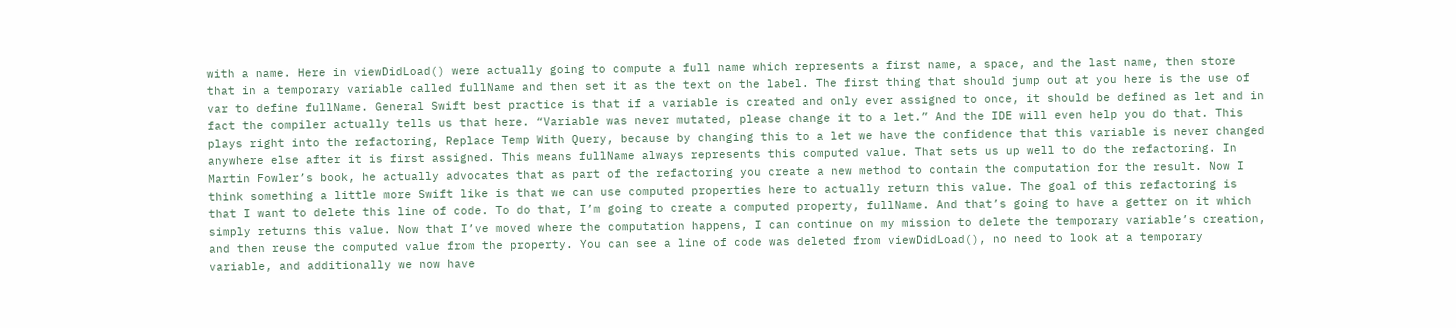with a name. Here in viewDidLoad() were actually going to compute a full name which represents a first name, a space, and the last name, then store that in a temporary variable called fullName and then set it as the text on the label. The first thing that should jump out at you here is the use of var to define fullName. General Swift best practice is that if a variable is created and only ever assigned to once, it should be defined as let and in fact the compiler actually tells us that here. “Variable was never mutated, please change it to a let.” And the IDE will even help you do that. This plays right into the refactoring, Replace Temp With Query, because by changing this to a let we have the confidence that this variable is never changed anywhere else after it is first assigned. This means fullName always represents this computed value. That sets us up well to do the refactoring. In Martin Fowler’s book, he actually advocates that as part of the refactoring you create a new method to contain the computation for the result. Now I think something a little more Swift like is that we can use computed properties here to actually return this value. The goal of this refactoring is that I want to delete this line of code. To do that, I’m going to create a computed property, fullName. And that’s going to have a getter on it which simply returns this value. Now that I’ve moved where the computation happens, I can continue on my mission to delete the temporary variable’s creation, and then reuse the computed value from the property. You can see a line of code was deleted from viewDidLoad(), no need to look at a temporary variable, and additionally we now have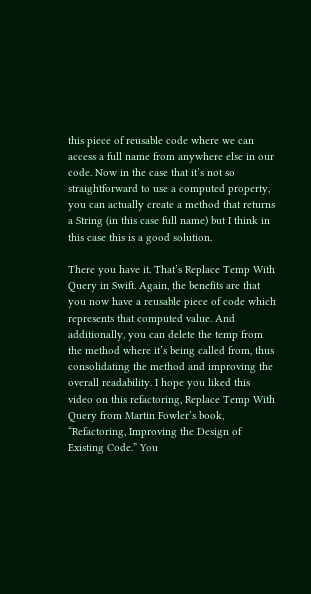this piece of reusable code where we can access a full name from anywhere else in our code. Now in the case that it’s not so straightforward to use a computed property, you can actually create a method that returns a String (in this case full name) but I think in this case this is a good solution.

There you have it. That’s Replace Temp With Query in Swift. Again, the benefits are that you now have a reusable piece of code which represents that computed value. And additionally, you can delete the temp from the method where it’s being called from, thus consolidating the method and improving the overall readability. I hope you liked this video on this refactoring, Replace Temp With Query from Martin Fowler’s book, “Refactoring, Improving the Design of Existing Code.” You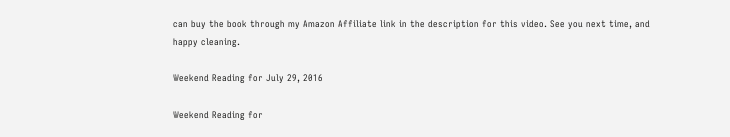can buy the book through my Amazon Affiliate link in the description for this video. See you next time, and happy cleaning.

Weekend Reading for July 29, 2016

Weekend Reading for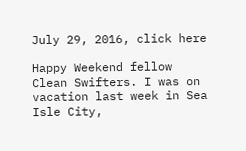July 29, 2016, click here

Happy Weekend fellow Clean Swifters. I was on vacation last week in Sea Isle City,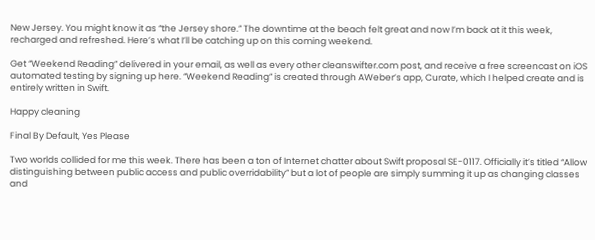New Jersey. You might know it as “the Jersey shore.” The downtime at the beach felt great and now I’m back at it this week, recharged and refreshed. Here’s what I’ll be catching up on this coming weekend.

Get “Weekend Reading” delivered in your email, as well as every other cleanswifter.com post, and receive a free screencast on iOS automated testing by signing up here. “Weekend Reading” is created through AWeber’s app, Curate, which I helped create and is entirely written in Swift.

Happy cleaning

Final By Default, Yes Please

Two worlds collided for me this week. There has been a ton of Internet chatter about Swift proposal SE-0117. Officially it’s titled “Allow distinguishing between public access and public overridability” but a lot of people are simply summing it up as changing classes and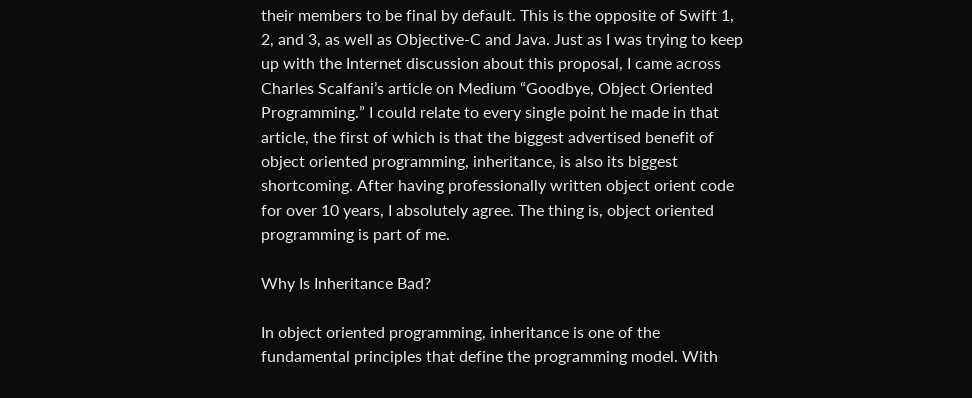their members to be final by default. This is the opposite of Swift 1, 2, and 3, as well as Objective-C and Java. Just as I was trying to keep up with the Internet discussion about this proposal, I came across Charles Scalfani’s article on Medium “Goodbye, Object Oriented Programming.” I could relate to every single point he made in that article, the first of which is that the biggest advertised benefit of object oriented programming, inheritance, is also its biggest shortcoming. After having professionally written object orient code for over 10 years, I absolutely agree. The thing is, object oriented programming is part of me.

Why Is Inheritance Bad?

In object oriented programming, inheritance is one of the fundamental principles that define the programming model. With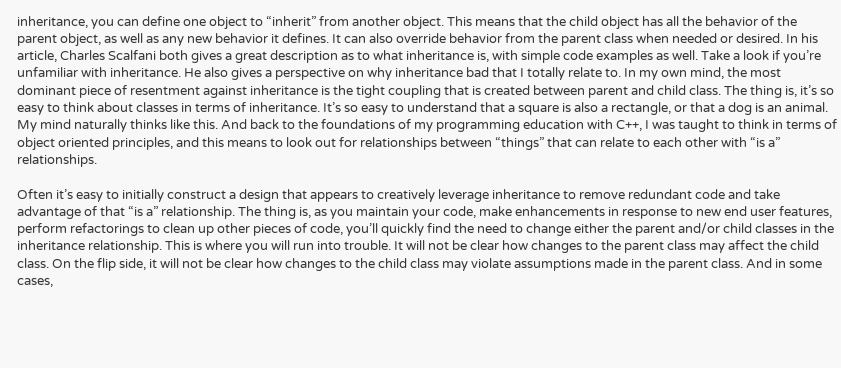inheritance, you can define one object to “inherit” from another object. This means that the child object has all the behavior of the parent object, as well as any new behavior it defines. It can also override behavior from the parent class when needed or desired. In his article, Charles Scalfani both gives a great description as to what inheritance is, with simple code examples as well. Take a look if you’re unfamiliar with inheritance. He also gives a perspective on why inheritance bad that I totally relate to. In my own mind, the most dominant piece of resentment against inheritance is the tight coupling that is created between parent and child class. The thing is, it’s so easy to think about classes in terms of inheritance. It’s so easy to understand that a square is also a rectangle, or that a dog is an animal. My mind naturally thinks like this. And back to the foundations of my programming education with C++, I was taught to think in terms of object oriented principles, and this means to look out for relationships between “things” that can relate to each other with “is a” relationships.

Often it’s easy to initially construct a design that appears to creatively leverage inheritance to remove redundant code and take advantage of that “is a” relationship. The thing is, as you maintain your code, make enhancements in response to new end user features, perform refactorings to clean up other pieces of code, you’ll quickly find the need to change either the parent and/or child classes in the inheritance relationship. This is where you will run into trouble. It will not be clear how changes to the parent class may affect the child class. On the flip side, it will not be clear how changes to the child class may violate assumptions made in the parent class. And in some cases,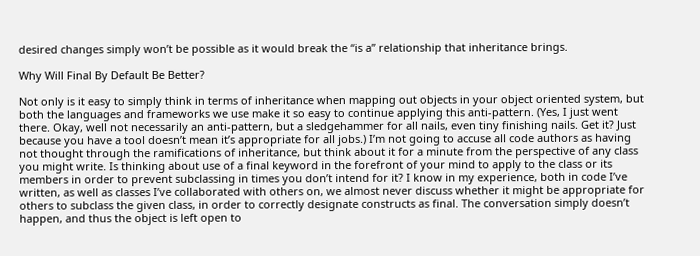desired changes simply won’t be possible as it would break the “is a” relationship that inheritance brings.

Why Will Final By Default Be Better?

Not only is it easy to simply think in terms of inheritance when mapping out objects in your object oriented system, but both the languages and frameworks we use make it so easy to continue applying this anti-pattern. (Yes, I just went there. Okay, well not necessarily an anti-pattern, but a sledgehammer for all nails, even tiny finishing nails. Get it? Just because you have a tool doesn’t mean it’s appropriate for all jobs.) I’m not going to accuse all code authors as having not thought through the ramifications of inheritance, but think about it for a minute from the perspective of any class you might write. Is thinking about use of a final keyword in the forefront of your mind to apply to the class or its members in order to prevent subclassing in times you don’t intend for it? I know in my experience, both in code I’ve written, as well as classes I’ve collaborated with others on, we almost never discuss whether it might be appropriate for others to subclass the given class, in order to correctly designate constructs as final. The conversation simply doesn’t happen, and thus the object is left open to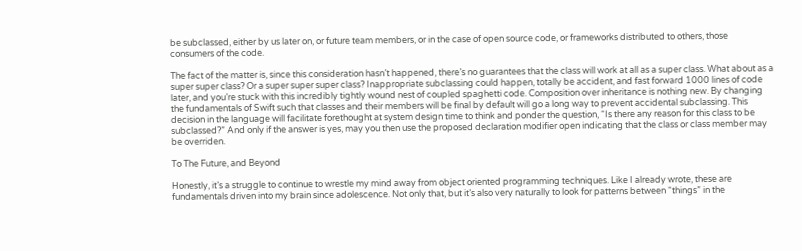be subclassed, either by us later on, or future team members, or in the case of open source code, or frameworks distributed to others, those consumers of the code.

The fact of the matter is, since this consideration hasn’t happened, there’s no guarantees that the class will work at all as a super class. What about as a super super class? Or a super super super class? Inappropriate subclassing could happen, totally be accident, and fast forward 1000 lines of code later, and you’re stuck with this incredibly tightly wound nest of coupled spaghetti code. Composition over inheritance is nothing new. By changing the fundamentals of Swift such that classes and their members will be final by default will go a long way to prevent accidental subclassing. This decision in the language will facilitate forethought at system design time to think and ponder the question, “Is there any reason for this class to be subclassed?” And only if the answer is yes, may you then use the proposed declaration modifier open indicating that the class or class member may be overriden.

To The Future, and Beyond

Honestly, it’s a struggle to continue to wrestle my mind away from object oriented programming techniques. Like I already wrote, these are fundamentals driven into my brain since adolescence. Not only that, but it’s also very naturally to look for patterns between “things” in the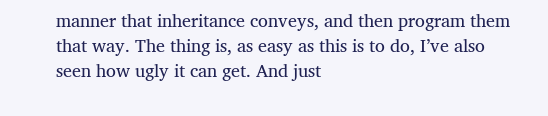manner that inheritance conveys, and then program them that way. The thing is, as easy as this is to do, I’ve also seen how ugly it can get. And just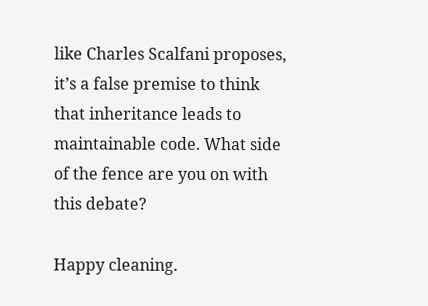like Charles Scalfani proposes, it’s a false premise to think that inheritance leads to maintainable code. What side of the fence are you on with this debate?

Happy cleaning.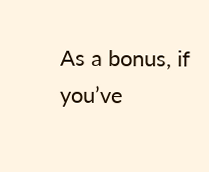As a bonus, if you’ve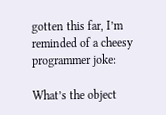gotten this far, I’m reminded of a cheesy programmer joke:

What’s the object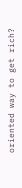oriented way to get rich?